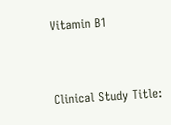Vitamin B1


Clinical Study Title: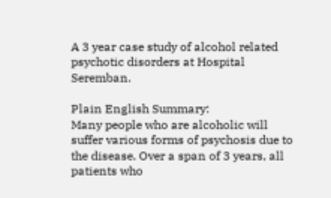A 3 year case study of alcohol related psychotic disorders at Hospital Seremban.

Plain English Summary:
Many people who are alcoholic will suffer various forms of psychosis due to the disease. Over a span of 3 years, all patients who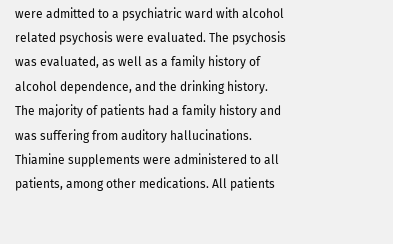were admitted to a psychiatric ward with alcohol related psychosis were evaluated. The psychosis was evaluated, as well as a family history of alcohol dependence, and the drinking history. The majority of patients had a family history and was suffering from auditory hallucinations. Thiamine supplements were administered to all patients, among other medications. All patients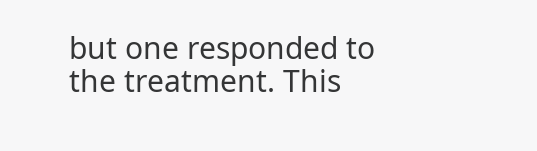but one responded to the treatment. This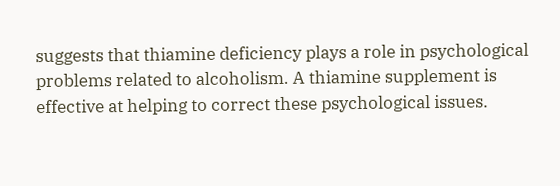suggests that thiamine deficiency plays a role in psychological problems related to alcoholism. A thiamine supplement is effective at helping to correct these psychological issues.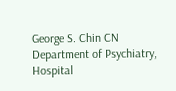George S. Chin CN
Department of Psychiatry, Hospital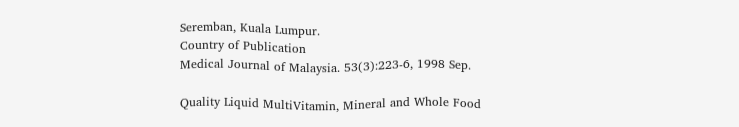Seremban, Kuala Lumpur.
Country of Publication
Medical Journal of Malaysia. 53(3):223-6, 1998 Sep.

Quality Liquid MultiVitamin, Mineral and Whole Food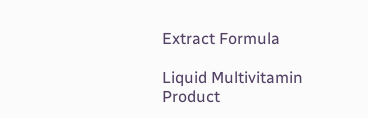Extract Formula

Liquid Multivitamin Product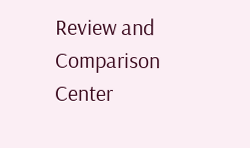Review and Comparison Center